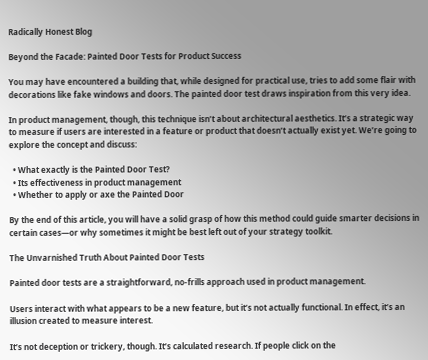Radically Honest Blog

Beyond the Facade: Painted Door Tests for Product Success

You may have encountered a building that, while designed for practical use, tries to add some flair with decorations like fake windows and doors. The painted door test draws inspiration from this very idea.

In product management, though, this technique isn’t about architectural aesthetics. It’s a strategic way to measure if users are interested in a feature or product that doesn’t actually exist yet. We’re going to explore the concept and discuss:

  • What exactly is the Painted Door Test?
  • Its effectiveness in product management
  • Whether to apply or axe the Painted Door

By the end of this article, you will have a solid grasp of how this method could guide smarter decisions in certain cases—or why sometimes it might be best left out of your strategy toolkit.

The Unvarnished Truth About Painted Door Tests

Painted door tests are a straightforward, no-frills approach used in product management.

Users interact with what appears to be a new feature, but it’s not actually functional. In effect, it’s an illusion created to measure interest.

It’s not deception or trickery, though. It’s calculated research. If people click on the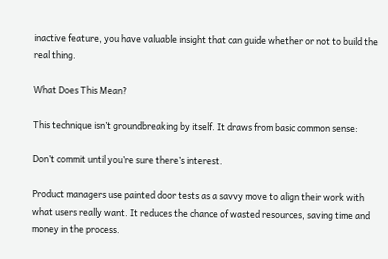inactive feature, you have valuable insight that can guide whether or not to build the real thing.

What Does This Mean?

This technique isn’t groundbreaking by itself. It draws from basic common sense:

Don’t commit until you’re sure there’s interest.

Product managers use painted door tests as a savvy move to align their work with what users really want. It reduces the chance of wasted resources, saving time and money in the process.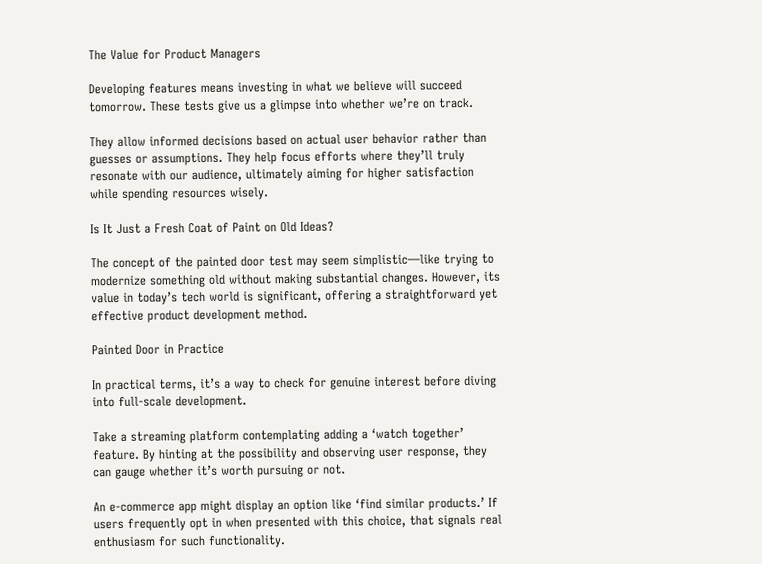The Value for Product Managers

Developing features means investing in what we believe will succeed tomorrow. These tests give us a glimpse into whether we’re on track.

They allow informed decisions based on actual user behavior rather than guesses or assumptions. They help focus efforts where they’ll truly resonate with our audience, ultimately aiming for higher satisfaction while spending resources wisely.

Is It Just a Fresh Coat of Paint on Old Ideas?

The concept of the painted door test may seem simplistic—like trying to modernize something old without making substantial changes. However, its value in today’s tech world is significant, offering a straightforward yet effective product development method.

Painted Door in Practice

In practical terms, it’s a way to check for genuine interest before diving into full-scale development.

Take a streaming platform contemplating adding a ‘watch together’ feature. By hinting at the possibility and observing user response, they can gauge whether it’s worth pursuing or not.

An e-commerce app might display an option like ‘find similar products.’ If users frequently opt in when presented with this choice, that signals real enthusiasm for such functionality.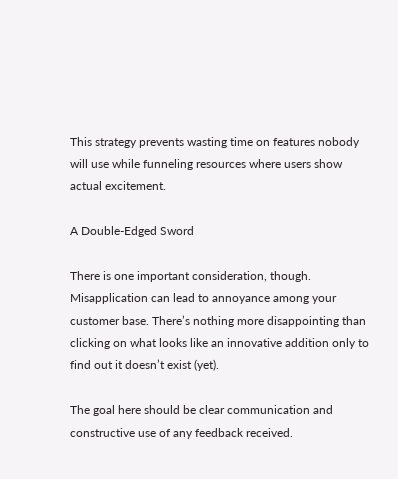This strategy prevents wasting time on features nobody will use while funneling resources where users show actual excitement.

A Double-Edged Sword

There is one important consideration, though. Misapplication can lead to annoyance among your customer base. There’s nothing more disappointing than clicking on what looks like an innovative addition only to find out it doesn’t exist (yet).

The goal here should be clear communication and constructive use of any feedback received.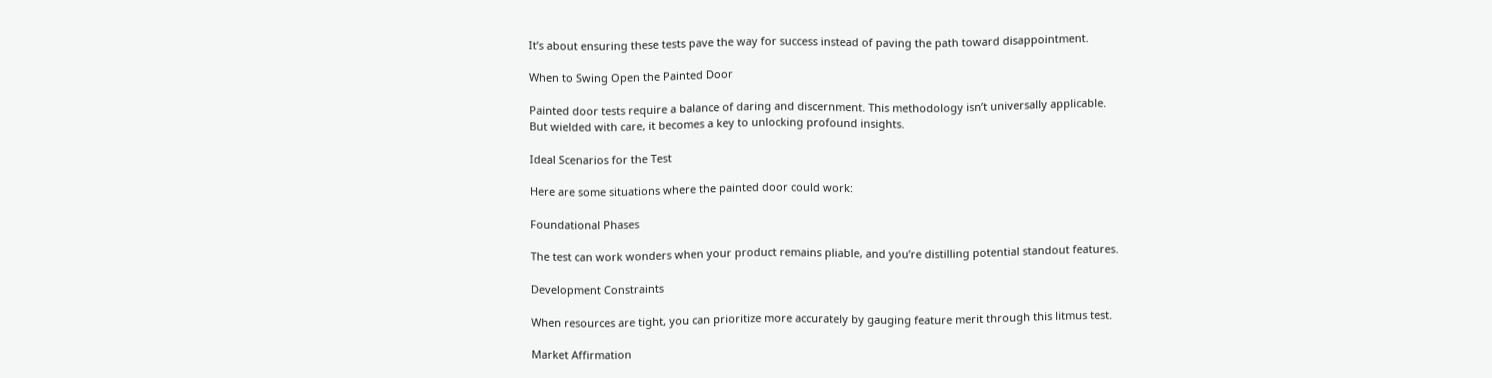It’s about ensuring these tests pave the way for success instead of paving the path toward disappointment.

When to Swing Open the Painted Door

Painted door tests require a balance of daring and discernment. This methodology isn’t universally applicable. But wielded with care, it becomes a key to unlocking profound insights.

Ideal Scenarios for the Test

Here are some situations where the painted door could work:

Foundational Phases

The test can work wonders when your product remains pliable, and you’re distilling potential standout features.

Development Constraints

When resources are tight, you can prioritize more accurately by gauging feature merit through this litmus test.

Market Affirmation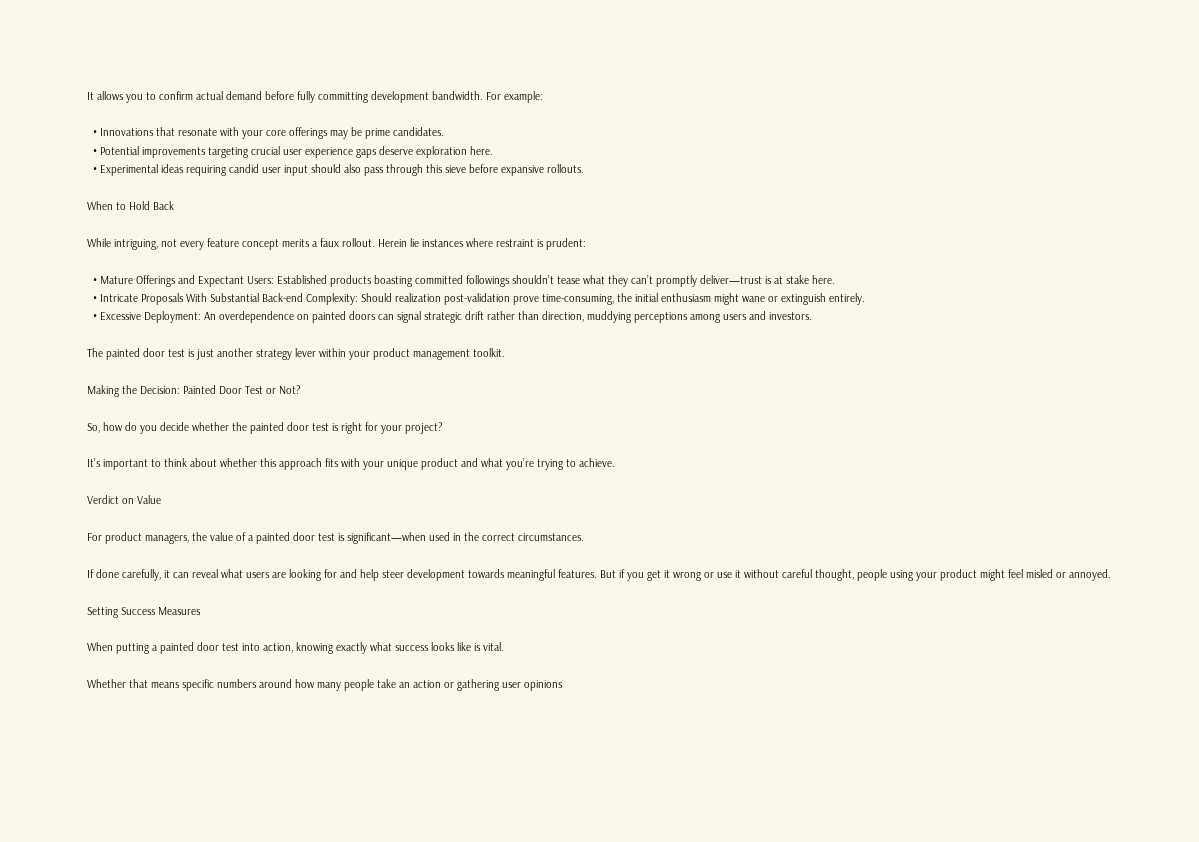It allows you to confirm actual demand before fully committing development bandwidth. For example:

  • Innovations that resonate with your core offerings may be prime candidates.
  • Potential improvements targeting crucial user experience gaps deserve exploration here.
  • Experimental ideas requiring candid user input should also pass through this sieve before expansive rollouts.

When to Hold Back

While intriguing, not every feature concept merits a faux rollout. Herein lie instances where restraint is prudent:

  • Mature Offerings and Expectant Users: Established products boasting committed followings shouldn’t tease what they can’t promptly deliver—trust is at stake here.
  • Intricate Proposals With Substantial Back-end Complexity: Should realization post-validation prove time-consuming, the initial enthusiasm might wane or extinguish entirely.
  • Excessive Deployment: An overdependence on painted doors can signal strategic drift rather than direction, muddying perceptions among users and investors.

The painted door test is just another strategy lever within your product management toolkit.

Making the Decision: Painted Door Test or Not?

So, how do you decide whether the painted door test is right for your project?

It’s important to think about whether this approach fits with your unique product and what you’re trying to achieve.

Verdict on Value

For product managers, the value of a painted door test is significant—when used in the correct circumstances.

If done carefully, it can reveal what users are looking for and help steer development towards meaningful features. But if you get it wrong or use it without careful thought, people using your product might feel misled or annoyed.

Setting Success Measures

When putting a painted door test into action, knowing exactly what success looks like is vital.

Whether that means specific numbers around how many people take an action or gathering user opinions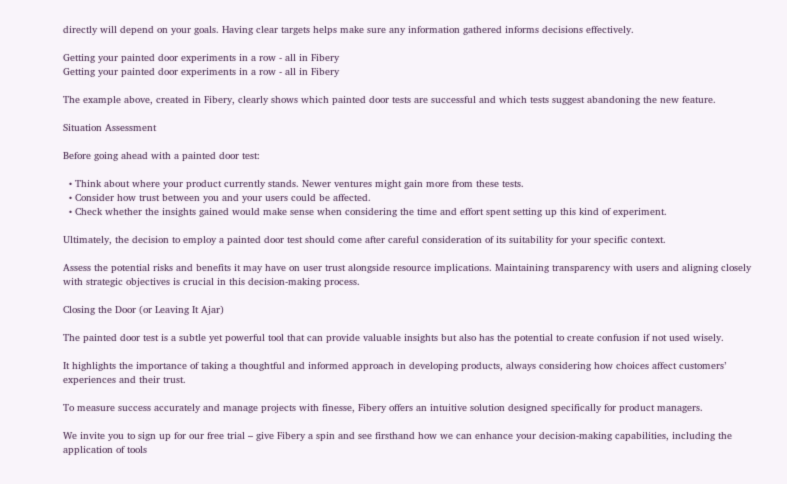directly will depend on your goals. Having clear targets helps make sure any information gathered informs decisions effectively.

Getting your painted door experiments in a row - all in Fibery
Getting your painted door experiments in a row - all in Fibery

The example above, created in Fibery, clearly shows which painted door tests are successful and which tests suggest abandoning the new feature.

Situation Assessment

Before going ahead with a painted door test:

  • Think about where your product currently stands. Newer ventures might gain more from these tests.
  • Consider how trust between you and your users could be affected.
  • Check whether the insights gained would make sense when considering the time and effort spent setting up this kind of experiment.

Ultimately, the decision to employ a painted door test should come after careful consideration of its suitability for your specific context.

Assess the potential risks and benefits it may have on user trust alongside resource implications. Maintaining transparency with users and aligning closely with strategic objectives is crucial in this decision-making process.

Closing the Door (or Leaving It Ajar)

The painted door test is a subtle yet powerful tool that can provide valuable insights but also has the potential to create confusion if not used wisely.

It highlights the importance of taking a thoughtful and informed approach in developing products, always considering how choices affect customers’ experiences and their trust.

To measure success accurately and manage projects with finesse, Fibery offers an intuitive solution designed specifically for product managers.

We invite you to sign up for our free trial – give Fibery a spin and see firsthand how we can enhance your decision-making capabilities, including the application of tools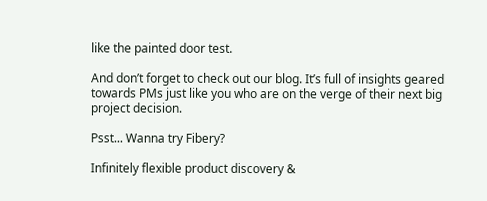like the painted door test.

And don’t forget to check out our blog. It’s full of insights geared towards PMs just like you who are on the verge of their next big project decision.

Psst... Wanna try Fibery?

Infinitely flexible product discovery &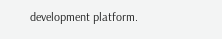development platform.